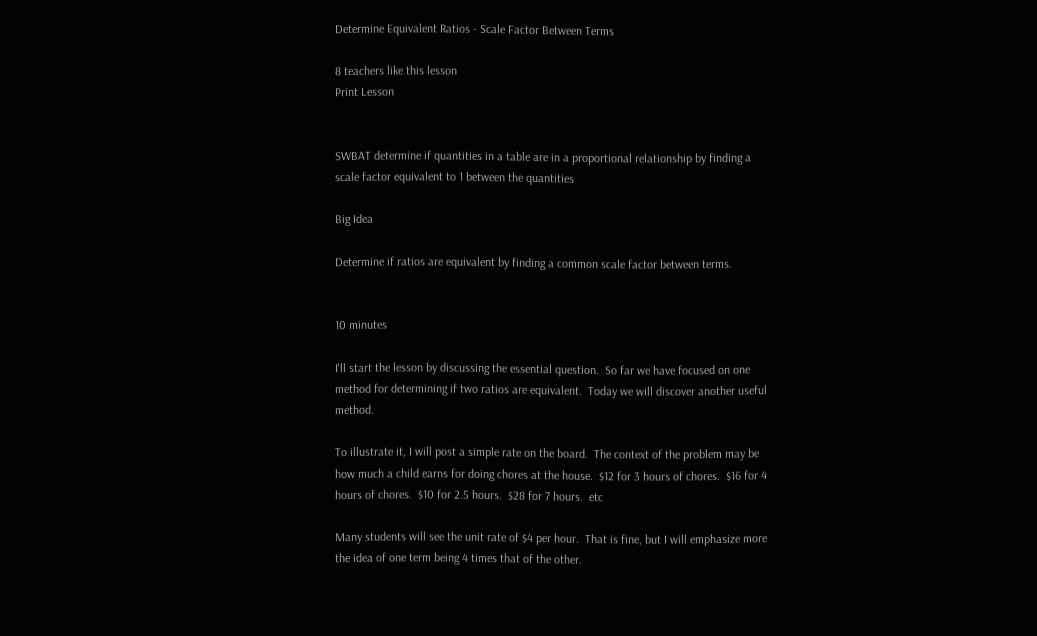Determine Equivalent Ratios - Scale Factor Between Terms

8 teachers like this lesson
Print Lesson


SWBAT determine if quantities in a table are in a proportional relationship by finding a scale factor equivalent to 1 between the quantities

Big Idea

Determine if ratios are equivalent by finding a common scale factor between terms.


10 minutes

I'll start the lesson by discussing the essential question.  So far we have focused on one method for determining if two ratios are equivalent.  Today we will discover another useful method.

To illustrate it, I will post a simple rate on the board.  The context of the problem may be how much a child earns for doing chores at the house.  $12 for 3 hours of chores.  $16 for 4 hours of chores.  $10 for 2.5 hours.  $28 for 7 hours.  etc

Many students will see the unit rate of $4 per hour.  That is fine, but I will emphasize more the idea of one term being 4 times that of the other.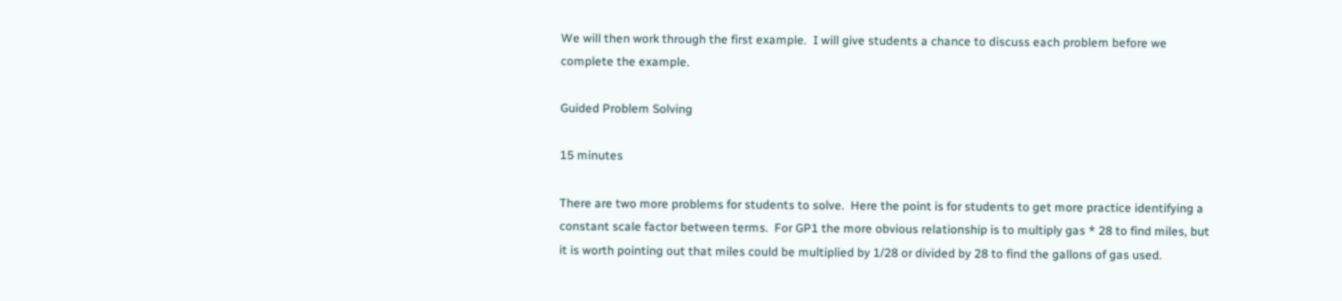We will then work through the first example.  I will give students a chance to discuss each problem before we complete the example.

Guided Problem Solving

15 minutes

There are two more problems for students to solve.  Here the point is for students to get more practice identifying a constant scale factor between terms.  For GP1 the more obvious relationship is to multiply gas * 28 to find miles, but it is worth pointing out that miles could be multiplied by 1/28 or divided by 28 to find the gallons of gas used.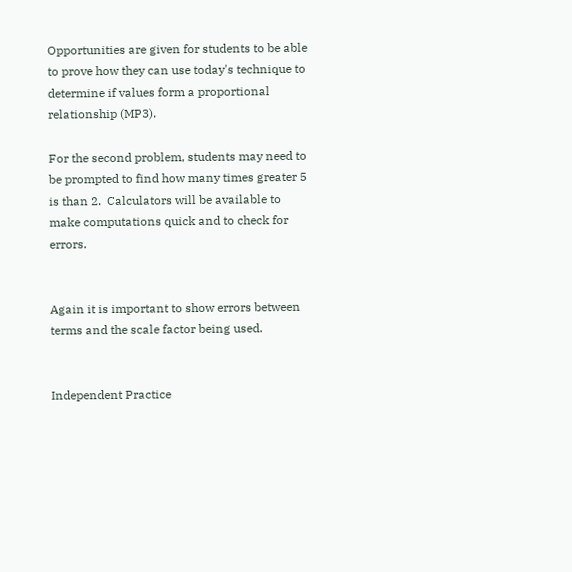Opportunities are given for students to be able to prove how they can use today's technique to determine if values form a proportional relationship (MP3).

For the second problem, students may need to be prompted to find how many times greater 5 is than 2.  Calculators will be available to make computations quick and to check for errors.


Again it is important to show errors between terms and the scale factor being used.


Independent Practice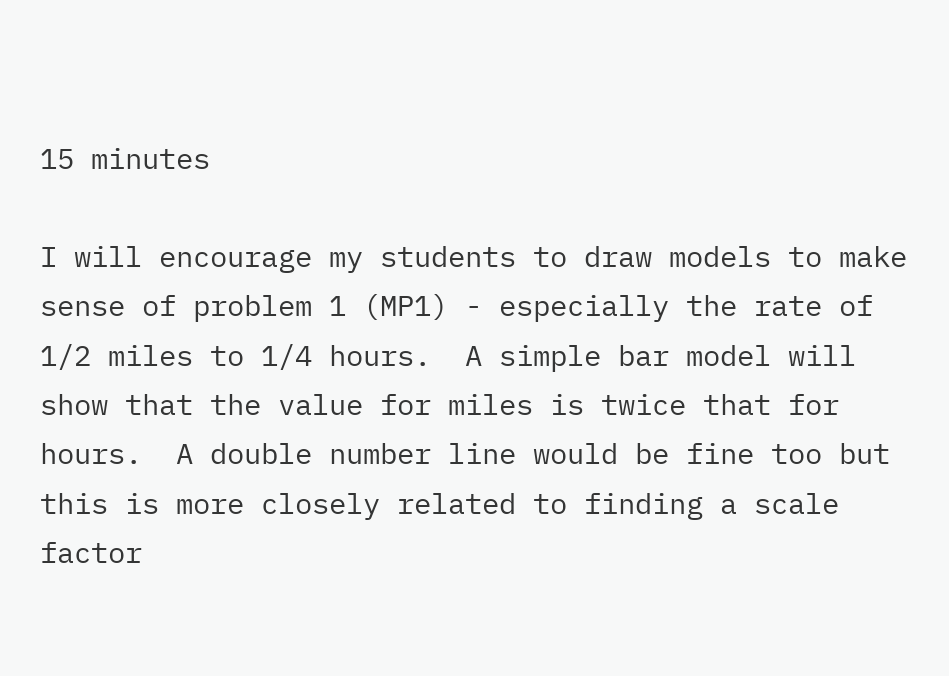15 minutes

I will encourage my students to draw models to make sense of problem 1 (MP1) - especially the rate of 1/2 miles to 1/4 hours.  A simple bar model will show that the value for miles is twice that for hours.  A double number line would be fine too but this is more closely related to finding a scale factor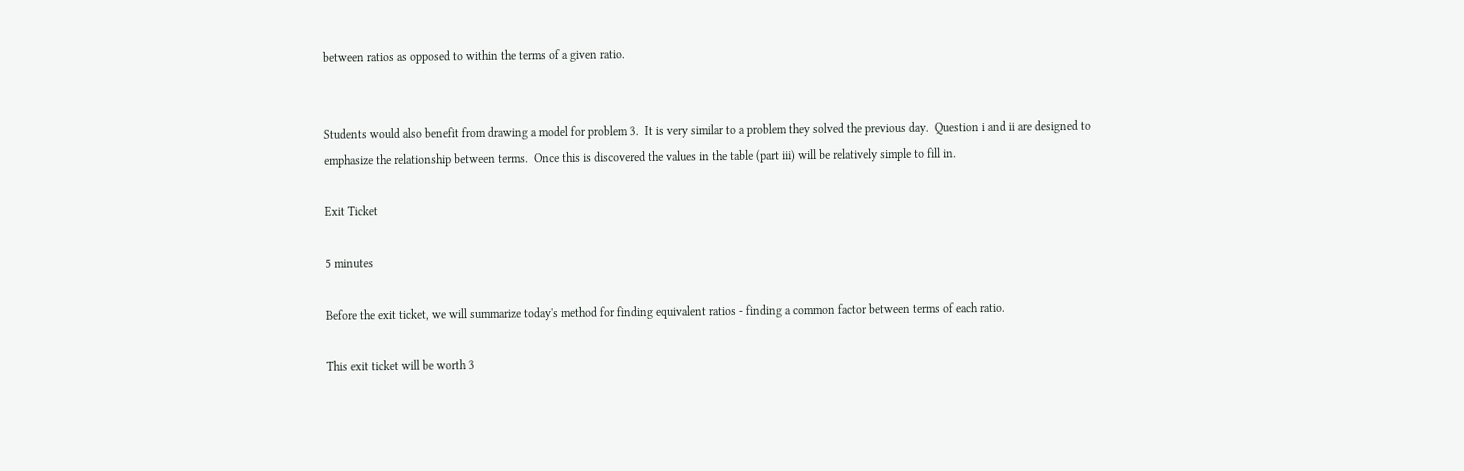between ratios as opposed to within the terms of a given ratio.


Students would also benefit from drawing a model for problem 3.  It is very similar to a problem they solved the previous day.  Question i and ii are designed to emphasize the relationship between terms.  Once this is discovered the values in the table (part iii) will be relatively simple to fill in.

Exit Ticket

5 minutes

Before the exit ticket, we will summarize today's method for finding equivalent ratios - finding a common factor between terms of each ratio.

This exit ticket will be worth 3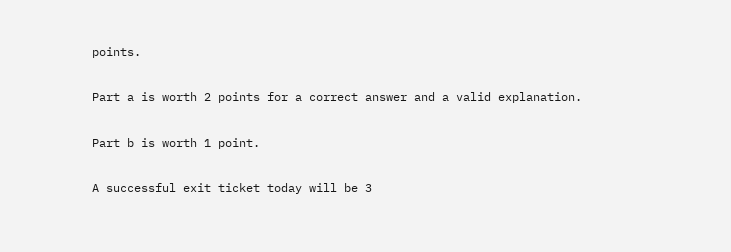points.

Part a is worth 2 points for a correct answer and a valid explanation.

Part b is worth 1 point.

A successful exit ticket today will be 3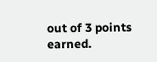out of 3 points earned.